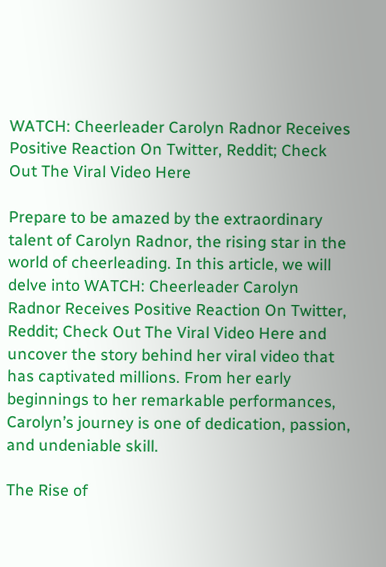WATCH: Cheerleader Carolyn Radnor Receives Positive Reaction On Twitter, Reddit; Check Out The Viral Video Here

Prepare to be amazed by the extraordinary talent of Carolyn Radnor, the rising star in the world of cheerleading. In this article, we will delve into WATCH: Cheerleader Carolyn Radnor Receives Positive Reaction On Twitter, Reddit; Check Out The Viral Video Here and uncover the story behind her viral video that has captivated millions. From her early beginnings to her remarkable performances, Carolyn’s journey is one of dedication, passion, and undeniable skill.

The Rise of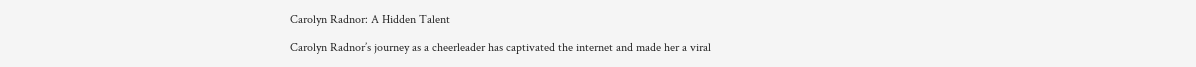Carolyn Radnor: A Hidden Talent

Carolyn Radnor’s journey as a cheerleader has captivated the internet and made her a viral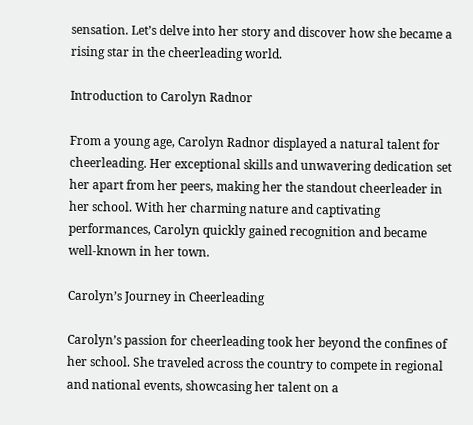sensation. Let’s delve into her story and discover how she became a rising star in the cheerleading world.

Introduction to Carolyn Radnor

From a young age, Carolyn Radnor displayed a natural talent for cheerleading. Her exceptional skills and unwavering dedication set her apart from her peers, making her the standout cheerleader in her school. With her charming nature and captivating performances, Carolyn quickly gained recognition and became well-known in her town.

Carolyn’s Journey in Cheerleading

Carolyn’s passion for cheerleading took her beyond the confines of her school. She traveled across the country to compete in regional and national events, showcasing her talent on a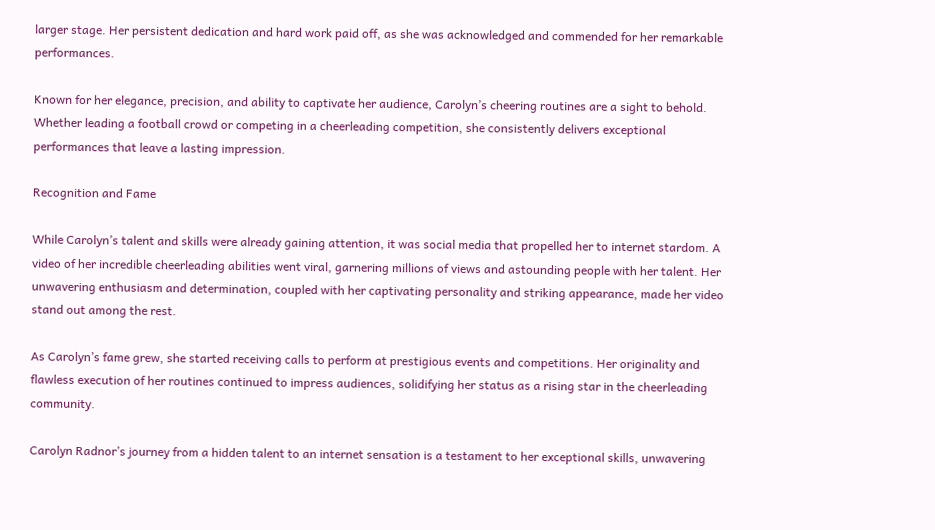larger stage. Her persistent dedication and hard work paid off, as she was acknowledged and commended for her remarkable performances.

Known for her elegance, precision, and ability to captivate her audience, Carolyn’s cheering routines are a sight to behold. Whether leading a football crowd or competing in a cheerleading competition, she consistently delivers exceptional performances that leave a lasting impression.

Recognition and Fame

While Carolyn’s talent and skills were already gaining attention, it was social media that propelled her to internet stardom. A video of her incredible cheerleading abilities went viral, garnering millions of views and astounding people with her talent. Her unwavering enthusiasm and determination, coupled with her captivating personality and striking appearance, made her video stand out among the rest.

As Carolyn’s fame grew, she started receiving calls to perform at prestigious events and competitions. Her originality and flawless execution of her routines continued to impress audiences, solidifying her status as a rising star in the cheerleading community.

Carolyn Radnor’s journey from a hidden talent to an internet sensation is a testament to her exceptional skills, unwavering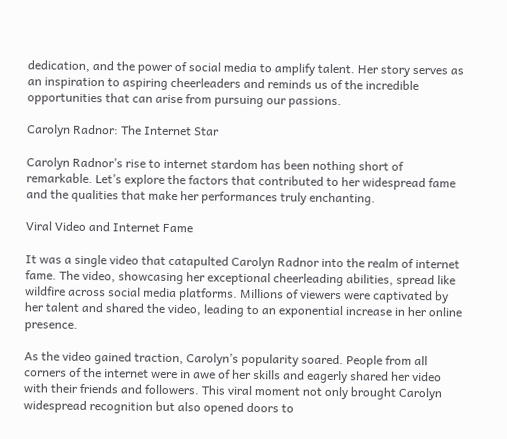dedication, and the power of social media to amplify talent. Her story serves as an inspiration to aspiring cheerleaders and reminds us of the incredible opportunities that can arise from pursuing our passions.

Carolyn Radnor: The Internet Star

Carolyn Radnor’s rise to internet stardom has been nothing short of remarkable. Let’s explore the factors that contributed to her widespread fame and the qualities that make her performances truly enchanting.

Viral Video and Internet Fame

It was a single video that catapulted Carolyn Radnor into the realm of internet fame. The video, showcasing her exceptional cheerleading abilities, spread like wildfire across social media platforms. Millions of viewers were captivated by her talent and shared the video, leading to an exponential increase in her online presence.

As the video gained traction, Carolyn’s popularity soared. People from all corners of the internet were in awe of her skills and eagerly shared her video with their friends and followers. This viral moment not only brought Carolyn widespread recognition but also opened doors to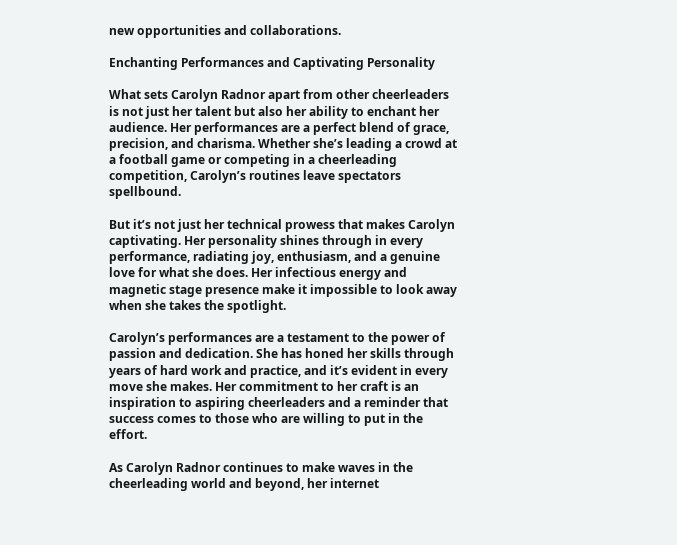new opportunities and collaborations.

Enchanting Performances and Captivating Personality

What sets Carolyn Radnor apart from other cheerleaders is not just her talent but also her ability to enchant her audience. Her performances are a perfect blend of grace, precision, and charisma. Whether she’s leading a crowd at a football game or competing in a cheerleading competition, Carolyn’s routines leave spectators spellbound.

But it’s not just her technical prowess that makes Carolyn captivating. Her personality shines through in every performance, radiating joy, enthusiasm, and a genuine love for what she does. Her infectious energy and magnetic stage presence make it impossible to look away when she takes the spotlight.

Carolyn’s performances are a testament to the power of passion and dedication. She has honed her skills through years of hard work and practice, and it’s evident in every move she makes. Her commitment to her craft is an inspiration to aspiring cheerleaders and a reminder that success comes to those who are willing to put in the effort.

As Carolyn Radnor continues to make waves in the cheerleading world and beyond, her internet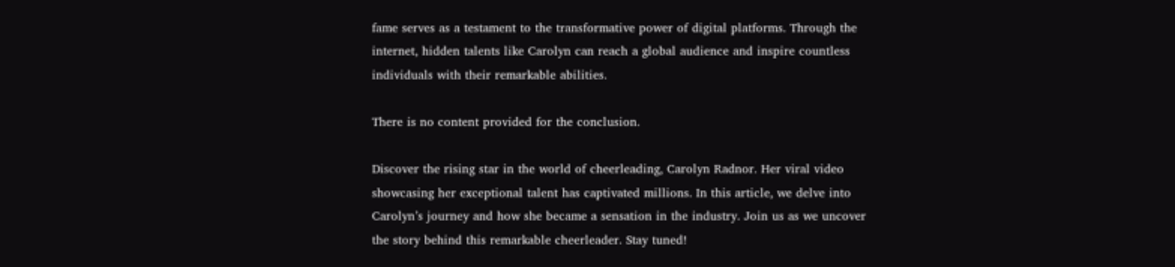fame serves as a testament to the transformative power of digital platforms. Through the internet, hidden talents like Carolyn can reach a global audience and inspire countless individuals with their remarkable abilities.

There is no content provided for the conclusion.

Discover the rising star in the world of cheerleading, Carolyn Radnor. Her viral video showcasing her exceptional talent has captivated millions. In this article, we delve into Carolyn’s journey and how she became a sensation in the industry. Join us as we uncover the story behind this remarkable cheerleader. Stay tuned!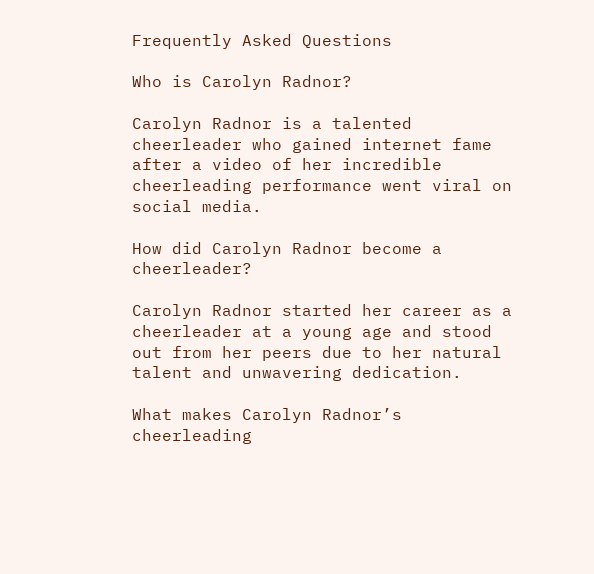Frequently Asked Questions

Who is Carolyn Radnor?

Carolyn Radnor is a talented cheerleader who gained internet fame after a video of her incredible cheerleading performance went viral on social media.

How did Carolyn Radnor become a cheerleader?

Carolyn Radnor started her career as a cheerleader at a young age and stood out from her peers due to her natural talent and unwavering dedication.

What makes Carolyn Radnor’s cheerleading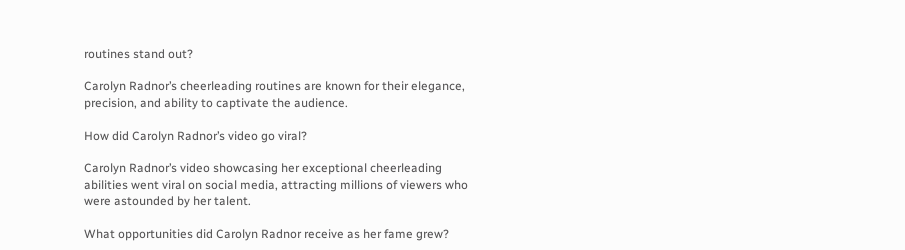routines stand out?

Carolyn Radnor’s cheerleading routines are known for their elegance, precision, and ability to captivate the audience.

How did Carolyn Radnor’s video go viral?

Carolyn Radnor’s video showcasing her exceptional cheerleading abilities went viral on social media, attracting millions of viewers who were astounded by her talent.

What opportunities did Carolyn Radnor receive as her fame grew?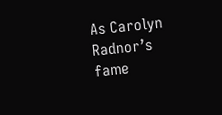As Carolyn Radnor’s fame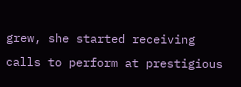grew, she started receiving calls to perform at prestigious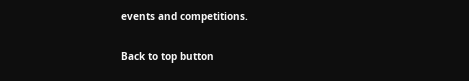events and competitions.

Back to top button